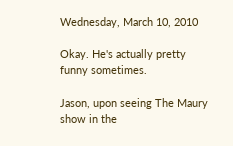Wednesday, March 10, 2010

Okay. He's actually pretty funny sometimes.

Jason, upon seeing The Maury show in the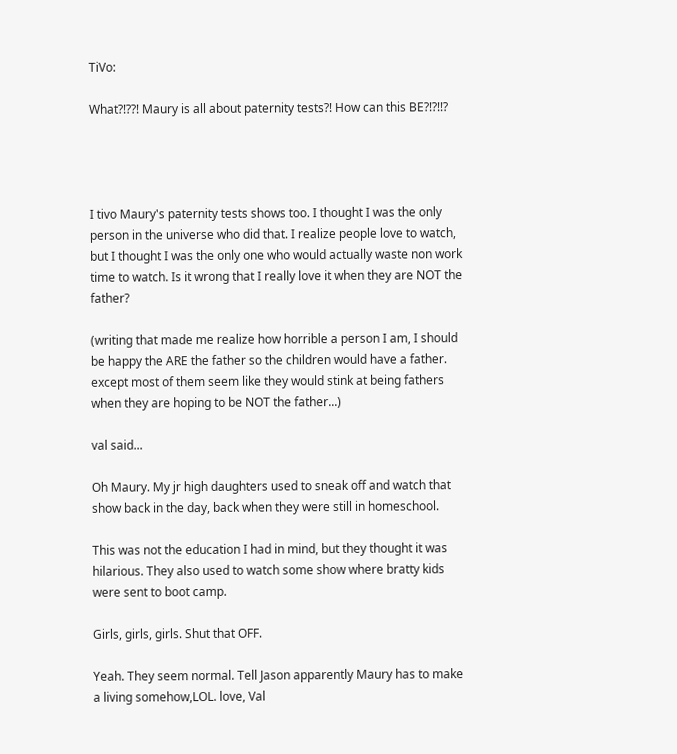TiVo:

What?!??! Maury is all about paternity tests?! How can this BE?!?!!?




I tivo Maury's paternity tests shows too. I thought I was the only person in the universe who did that. I realize people love to watch, but I thought I was the only one who would actually waste non work time to watch. Is it wrong that I really love it when they are NOT the father?

(writing that made me realize how horrible a person I am, I should be happy the ARE the father so the children would have a father. except most of them seem like they would stink at being fathers when they are hoping to be NOT the father...)

val said...

Oh Maury. My jr high daughters used to sneak off and watch that show back in the day, back when they were still in homeschool.

This was not the education I had in mind, but they thought it was hilarious. They also used to watch some show where bratty kids were sent to boot camp.

Girls, girls, girls. Shut that OFF.

Yeah. They seem normal. Tell Jason apparently Maury has to make a living somehow,LOL. love, Val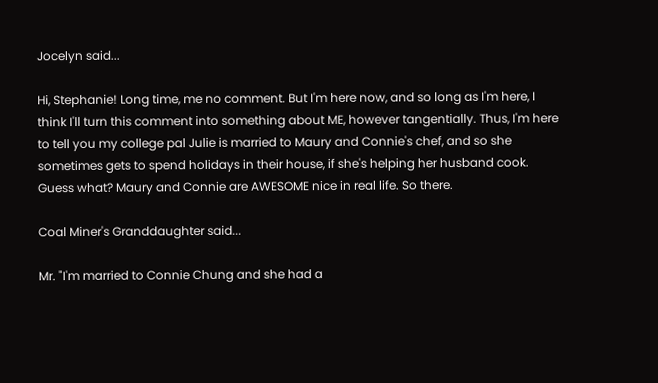Jocelyn said...

Hi, Stephanie! Long time, me no comment. But I'm here now, and so long as I'm here, I think I'll turn this comment into something about ME, however tangentially. Thus, I'm here to tell you my college pal Julie is married to Maury and Connie's chef, and so she sometimes gets to spend holidays in their house, if she's helping her husband cook. Guess what? Maury and Connie are AWESOME nice in real life. So there.

Coal Miner's Granddaughter said...

Mr. "I'm married to Connie Chung and she had a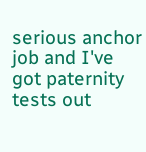serious anchor job and I've got paternity tests out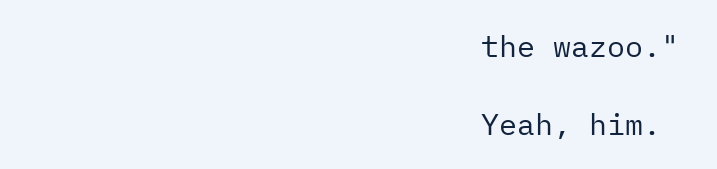the wazoo."

Yeah, him.